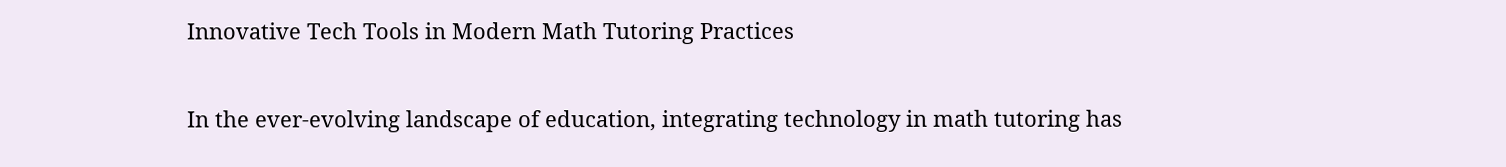Innovative Tech Tools in Modern Math Tutoring Practices

In the ever-evolving landscape of education, integrating technology in math tutoring has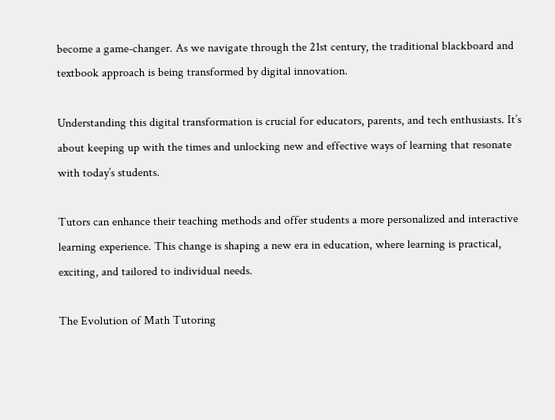become a game-changer. As we navigate through the 21st century, the traditional blackboard and textbook approach is being transformed by digital innovation.

Understanding this digital transformation is crucial for educators, parents, and tech enthusiasts. It’s about keeping up with the times and unlocking new and effective ways of learning that resonate with today’s students.

Tutors can enhance their teaching methods and offer students a more personalized and interactive learning experience. This change is shaping a new era in education, where learning is practical, exciting, and tailored to individual needs.

The Evolution of Math Tutoring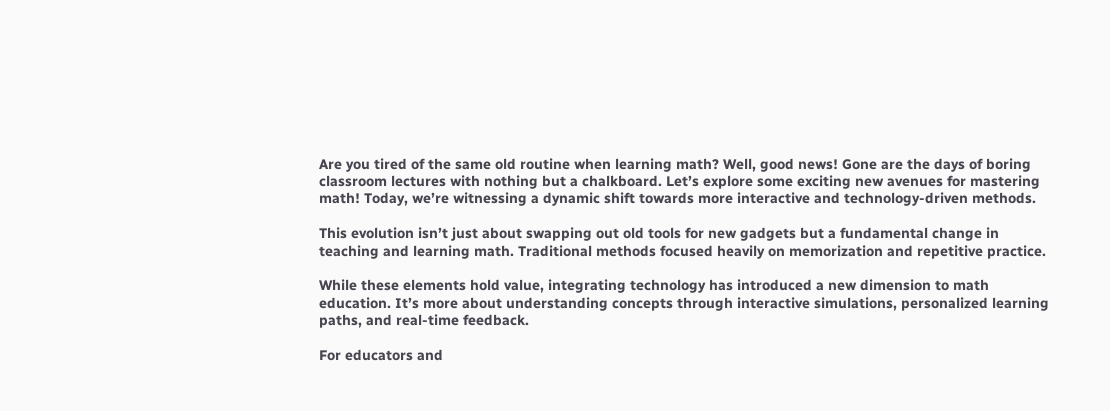Are you tired of the same old routine when learning math? Well, good news! Gone are the days of boring classroom lectures with nothing but a chalkboard. Let’s explore some exciting new avenues for mastering math! Today, we’re witnessing a dynamic shift towards more interactive and technology-driven methods.

This evolution isn’t just about swapping out old tools for new gadgets but a fundamental change in teaching and learning math. Traditional methods focused heavily on memorization and repetitive practice.

While these elements hold value, integrating technology has introduced a new dimension to math education. It’s more about understanding concepts through interactive simulations, personalized learning paths, and real-time feedback.

For educators and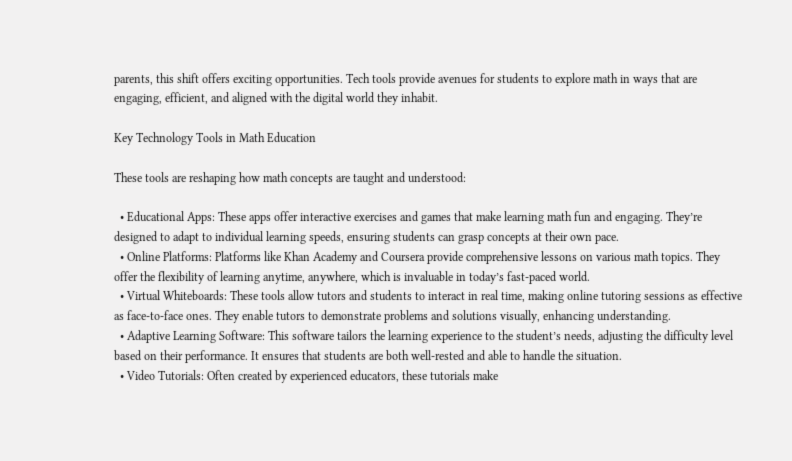parents, this shift offers exciting opportunities. Tech tools provide avenues for students to explore math in ways that are engaging, efficient, and aligned with the digital world they inhabit.

Key Technology Tools in Math Education

These tools are reshaping how math concepts are taught and understood:

  • Educational Apps: These apps offer interactive exercises and games that make learning math fun and engaging. They’re designed to adapt to individual learning speeds, ensuring students can grasp concepts at their own pace.
  • Online Platforms: Platforms like Khan Academy and Coursera provide comprehensive lessons on various math topics. They offer the flexibility of learning anytime, anywhere, which is invaluable in today’s fast-paced world.
  • Virtual Whiteboards: These tools allow tutors and students to interact in real time, making online tutoring sessions as effective as face-to-face ones. They enable tutors to demonstrate problems and solutions visually, enhancing understanding.
  • Adaptive Learning Software: This software tailors the learning experience to the student’s needs, adjusting the difficulty level based on their performance. It ensures that students are both well-rested and able to handle the situation.
  • Video Tutorials: Often created by experienced educators, these tutorials make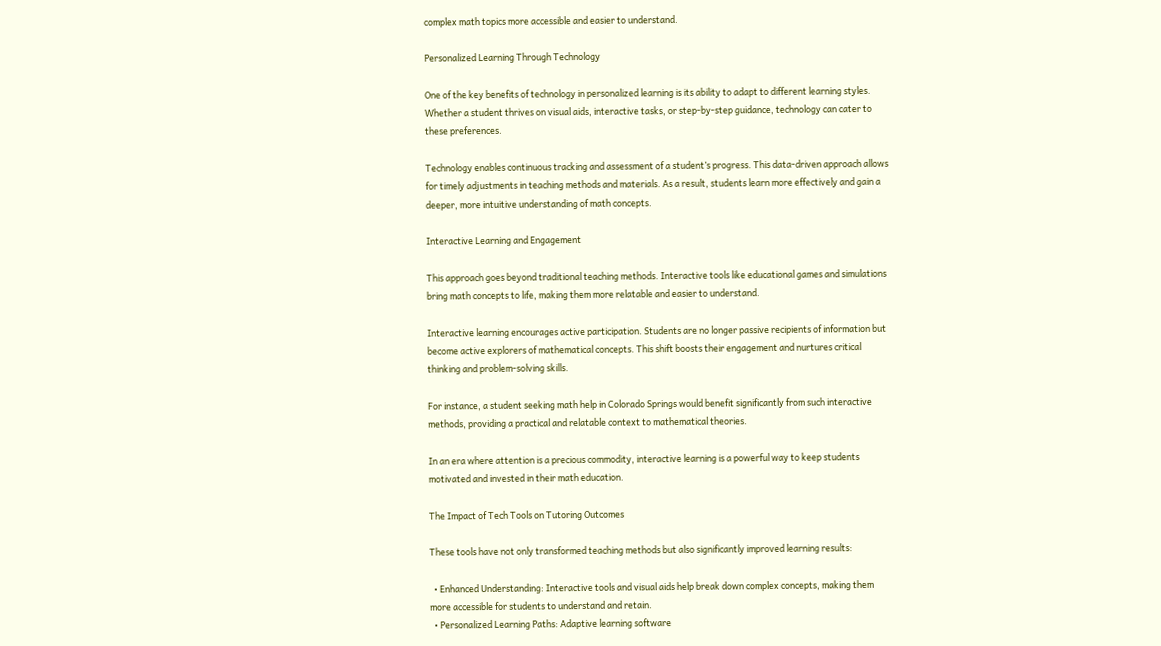complex math topics more accessible and easier to understand.

Personalized Learning Through Technology

One of the key benefits of technology in personalized learning is its ability to adapt to different learning styles. Whether a student thrives on visual aids, interactive tasks, or step-by-step guidance, technology can cater to these preferences.

Technology enables continuous tracking and assessment of a student’s progress. This data-driven approach allows for timely adjustments in teaching methods and materials. As a result, students learn more effectively and gain a deeper, more intuitive understanding of math concepts.

Interactive Learning and Engagement

This approach goes beyond traditional teaching methods. Interactive tools like educational games and simulations bring math concepts to life, making them more relatable and easier to understand.

Interactive learning encourages active participation. Students are no longer passive recipients of information but become active explorers of mathematical concepts. This shift boosts their engagement and nurtures critical thinking and problem-solving skills.

For instance, a student seeking math help in Colorado Springs would benefit significantly from such interactive methods, providing a practical and relatable context to mathematical theories.

In an era where attention is a precious commodity, interactive learning is a powerful way to keep students motivated and invested in their math education.

The Impact of Tech Tools on Tutoring Outcomes

These tools have not only transformed teaching methods but also significantly improved learning results:

  • Enhanced Understanding: Interactive tools and visual aids help break down complex concepts, making them more accessible for students to understand and retain.
  • Personalized Learning Paths: Adaptive learning software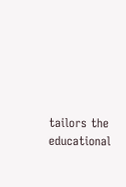tailors the educational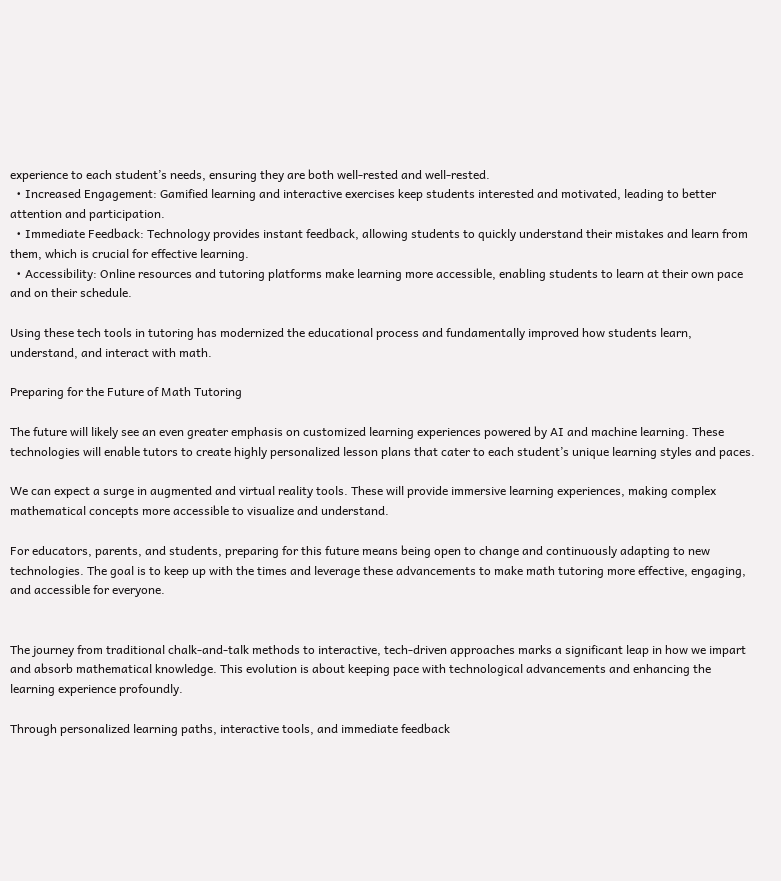experience to each student’s needs, ensuring they are both well-rested and well-rested.
  • Increased Engagement: Gamified learning and interactive exercises keep students interested and motivated, leading to better attention and participation.
  • Immediate Feedback: Technology provides instant feedback, allowing students to quickly understand their mistakes and learn from them, which is crucial for effective learning.
  • Accessibility: Online resources and tutoring platforms make learning more accessible, enabling students to learn at their own pace and on their schedule.

Using these tech tools in tutoring has modernized the educational process and fundamentally improved how students learn, understand, and interact with math.

Preparing for the Future of Math Tutoring

The future will likely see an even greater emphasis on customized learning experiences powered by AI and machine learning. These technologies will enable tutors to create highly personalized lesson plans that cater to each student’s unique learning styles and paces.

We can expect a surge in augmented and virtual reality tools. These will provide immersive learning experiences, making complex mathematical concepts more accessible to visualize and understand.

For educators, parents, and students, preparing for this future means being open to change and continuously adapting to new technologies. The goal is to keep up with the times and leverage these advancements to make math tutoring more effective, engaging, and accessible for everyone.


The journey from traditional chalk-and-talk methods to interactive, tech-driven approaches marks a significant leap in how we impart and absorb mathematical knowledge. This evolution is about keeping pace with technological advancements and enhancing the learning experience profoundly.

Through personalized learning paths, interactive tools, and immediate feedback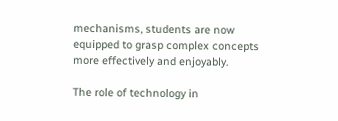mechanisms, students are now equipped to grasp complex concepts more effectively and enjoyably.

The role of technology in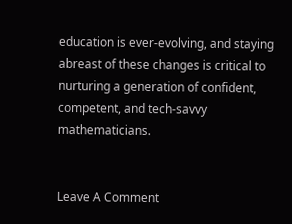education is ever-evolving, and staying abreast of these changes is critical to nurturing a generation of confident, competent, and tech-savvy mathematicians.


Leave A Comment